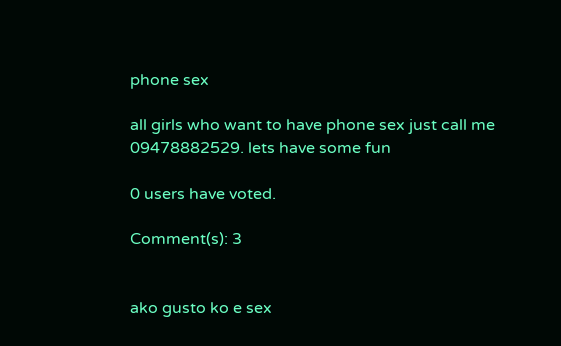phone sex

all girls who want to have phone sex just call me 09478882529. lets have some fun

0 users have voted.

Comment(s): 3


ako gusto ko e sex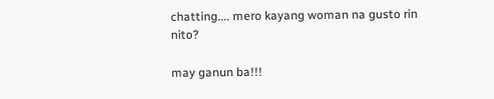chatting.... mero kayang woman na gusto rin nito?

may ganun ba!!!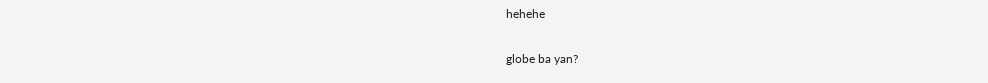hehehe

globe ba yan?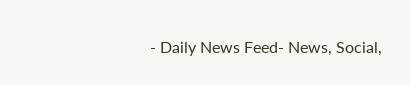- Daily News Feed- News, Social,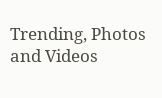Trending, Photos and Videos